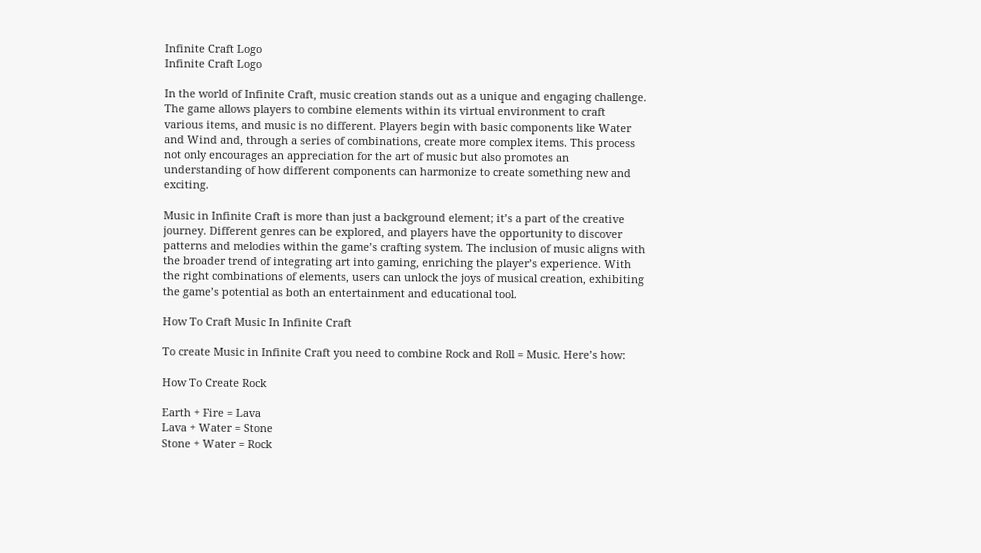Infinite Craft Logo
Infinite Craft Logo

In the world of Infinite Craft, music creation stands out as a unique and engaging challenge. The game allows players to combine elements within its virtual environment to craft various items, and music is no different. Players begin with basic components like Water and Wind and, through a series of combinations, create more complex items. This process not only encourages an appreciation for the art of music but also promotes an understanding of how different components can harmonize to create something new and exciting.

Music in Infinite Craft is more than just a background element; it’s a part of the creative journey. Different genres can be explored, and players have the opportunity to discover patterns and melodies within the game’s crafting system. The inclusion of music aligns with the broader trend of integrating art into gaming, enriching the player’s experience. With the right combinations of elements, users can unlock the joys of musical creation, exhibiting the game’s potential as both an entertainment and educational tool.

How To Craft Music In Infinite Craft

To create Music in Infinite Craft you need to combine Rock and Roll = Music. Here’s how:

How To Create Rock

Earth + Fire = Lava
Lava + Water = Stone
Stone + Water = Rock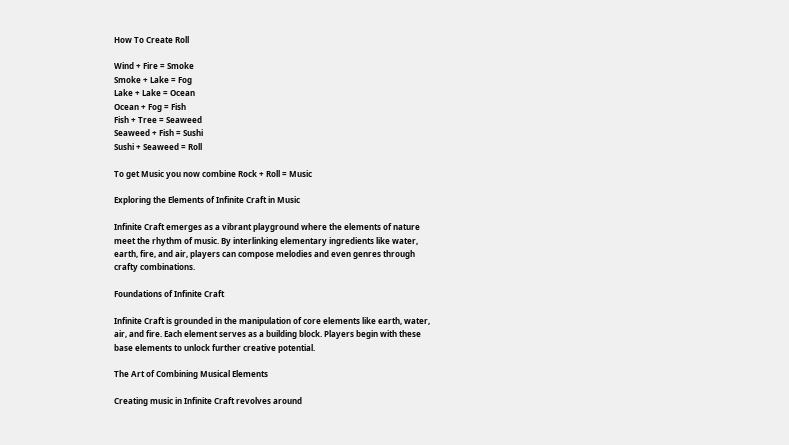How To Create Roll

Wind + Fire = Smoke
Smoke + Lake = Fog
Lake + Lake = Ocean
Ocean + Fog = Fish
Fish + Tree = Seaweed
Seaweed + Fish = Sushi
Sushi + Seaweed = Roll

To get Music you now combine Rock + Roll = Music

Exploring the Elements of Infinite Craft in Music

Infinite Craft emerges as a vibrant playground where the elements of nature meet the rhythm of music. By interlinking elementary ingredients like water, earth, fire, and air, players can compose melodies and even genres through crafty combinations.

Foundations of Infinite Craft

Infinite Craft is grounded in the manipulation of core elements like earth, water, air, and fire. Each element serves as a building block. Players begin with these base elements to unlock further creative potential.

The Art of Combining Musical Elements

Creating music in Infinite Craft revolves around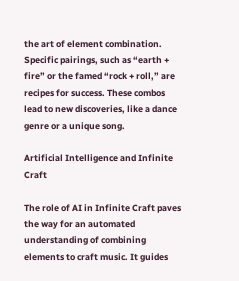the art of element combination. Specific pairings, such as “earth + fire” or the famed “rock + roll,” are recipes for success. These combos lead to new discoveries, like a dance genre or a unique song.

Artificial Intelligence and Infinite Craft

The role of AI in Infinite Craft paves the way for an automated understanding of combining elements to craft music. It guides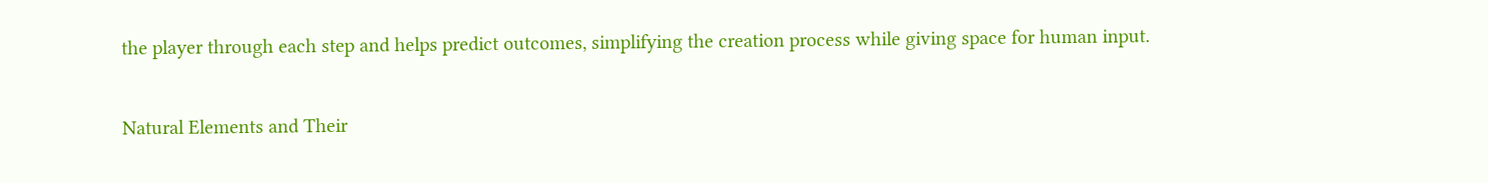the player through each step and helps predict outcomes, simplifying the creation process while giving space for human input.

Natural Elements and Their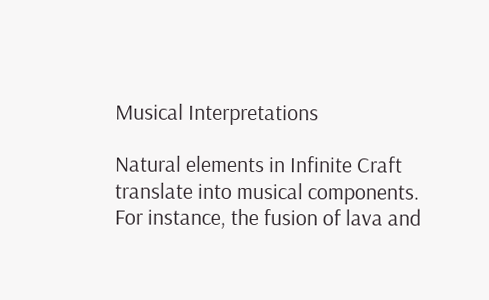Musical Interpretations

Natural elements in Infinite Craft translate into musical components. For instance, the fusion of lava and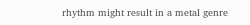rhythm might result in a metal genre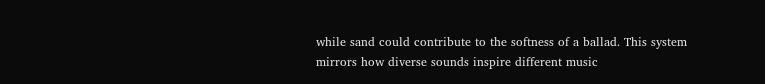while sand could contribute to the softness of a ballad. This system mirrors how diverse sounds inspire different music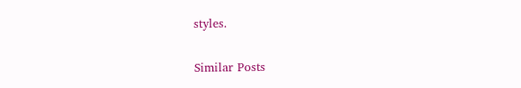styles.

Similar Posts